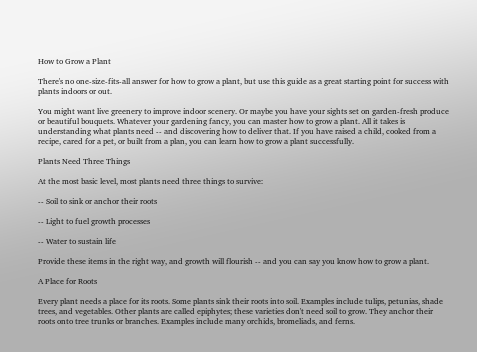How to Grow a Plant

There's no one-size-fits-all answer for how to grow a plant, but use this guide as a great starting point for success with plants indoors or out.

You might want live greenery to improve indoor scenery. Or maybe you have your sights set on garden-fresh produce or beautiful bouquets. Whatever your gardening fancy, you can master how to grow a plant. All it takes is understanding what plants need -- and discovering how to deliver that. If you have raised a child, cooked from a recipe, cared for a pet, or built from a plan, you can learn how to grow a plant successfully.

Plants Need Three Things

At the most basic level, most plants need three things to survive:

-- Soil to sink or anchor their roots

-- Light to fuel growth processes

-- Water to sustain life

Provide these items in the right way, and growth will flourish -- and you can say you know how to grow a plant.

A Place for Roots

Every plant needs a place for its roots. Some plants sink their roots into soil. Examples include tulips, petunias, shade trees, and vegetables. Other plants are called epiphytes; these varieties don't need soil to grow. They anchor their roots onto tree trunks or branches. Examples include many orchids, bromeliads, and ferns.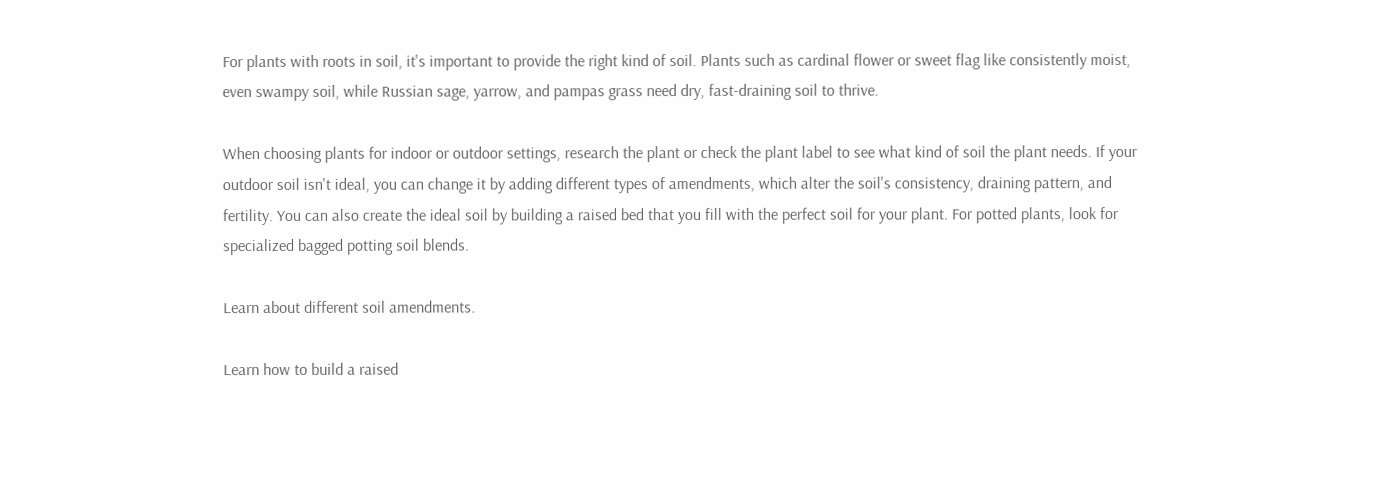For plants with roots in soil, it's important to provide the right kind of soil. Plants such as cardinal flower or sweet flag like consistently moist, even swampy soil, while Russian sage, yarrow, and pampas grass need dry, fast-draining soil to thrive.

When choosing plants for indoor or outdoor settings, research the plant or check the plant label to see what kind of soil the plant needs. If your outdoor soil isn't ideal, you can change it by adding different types of amendments, which alter the soil's consistency, draining pattern, and fertility. You can also create the ideal soil by building a raised bed that you fill with the perfect soil for your plant. For potted plants, look for specialized bagged potting soil blends.

Learn about different soil amendments.

Learn how to build a raised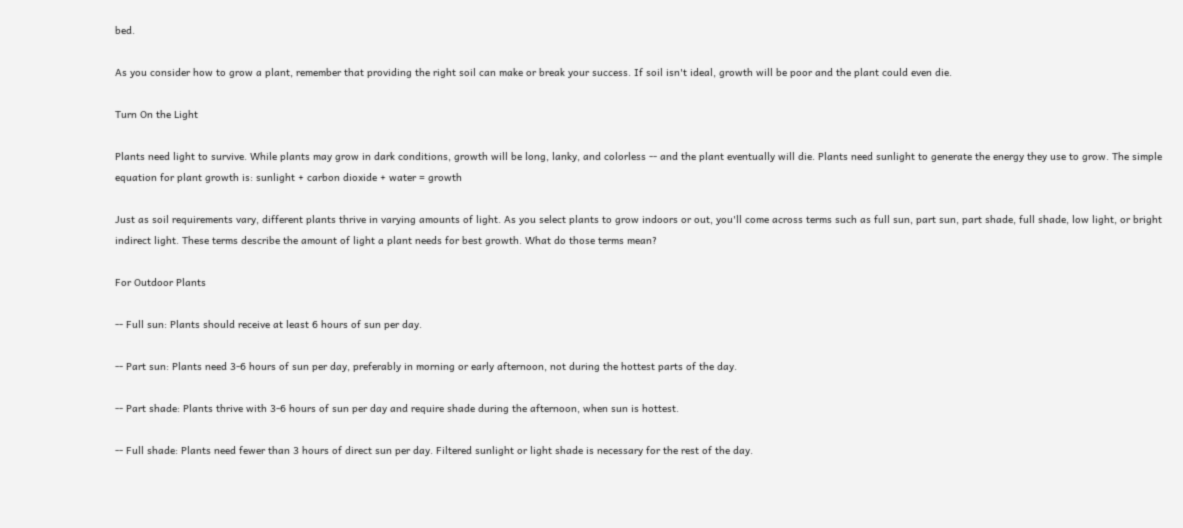bed.

As you consider how to grow a plant, remember that providing the right soil can make or break your success. If soil isn't ideal, growth will be poor and the plant could even die.

Turn On the Light

Plants need light to survive. While plants may grow in dark conditions, growth will be long, lanky, and colorless -- and the plant eventually will die. Plants need sunlight to generate the energy they use to grow. The simple equation for plant growth is: sunlight + carbon dioxide + water = growth

Just as soil requirements vary, different plants thrive in varying amounts of light. As you select plants to grow indoors or out, you'll come across terms such as full sun, part sun, part shade, full shade, low light, or bright indirect light. These terms describe the amount of light a plant needs for best growth. What do those terms mean?

For Outdoor Plants

-- Full sun: Plants should receive at least 6 hours of sun per day.

-- Part sun: Plants need 3-6 hours of sun per day, preferably in morning or early afternoon, not during the hottest parts of the day.

-- Part shade: Plants thrive with 3-6 hours of sun per day and require shade during the afternoon, when sun is hottest.

-- Full shade: Plants need fewer than 3 hours of direct sun per day. Filtered sunlight or light shade is necessary for the rest of the day.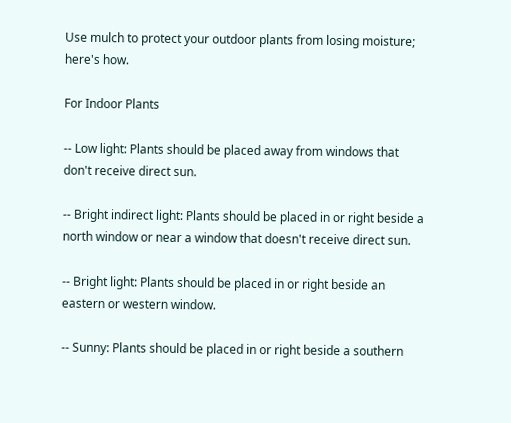Use mulch to protect your outdoor plants from losing moisture; here's how.

For Indoor Plants

-- Low light: Plants should be placed away from windows that don't receive direct sun.

-- Bright indirect light: Plants should be placed in or right beside a north window or near a window that doesn't receive direct sun.

-- Bright light: Plants should be placed in or right beside an eastern or western window.

-- Sunny: Plants should be placed in or right beside a southern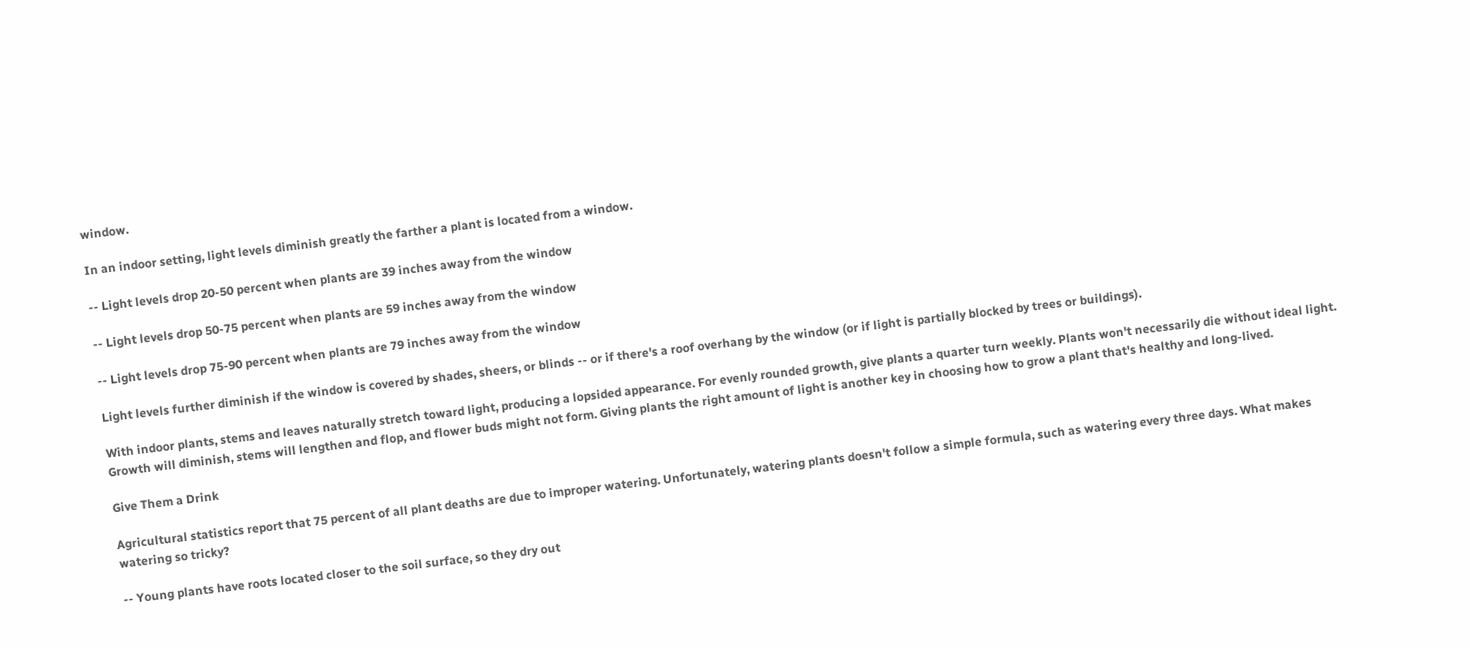window.

In an indoor setting, light levels diminish greatly the farther a plant is located from a window.

-- Light levels drop 20-50 percent when plants are 39 inches away from the window

-- Light levels drop 50-75 percent when plants are 59 inches away from the window

-- Light levels drop 75-90 percent when plants are 79 inches away from the window

Light levels further diminish if the window is covered by shades, sheers, or blinds -- or if there's a roof overhang by the window (or if light is partially blocked by trees or buildings).

With indoor plants, stems and leaves naturally stretch toward light, producing a lopsided appearance. For evenly rounded growth, give plants a quarter turn weekly. Plants won't necessarily die without ideal light. Growth will diminish, stems will lengthen and flop, and flower buds might not form. Giving plants the right amount of light is another key in choosing how to grow a plant that's healthy and long-lived.

Give Them a Drink

Agricultural statistics report that 75 percent of all plant deaths are due to improper watering. Unfortunately, watering plants doesn't follow a simple formula, such as watering every three days. What makes watering so tricky?

-- Young plants have roots located closer to the soil surface, so they dry out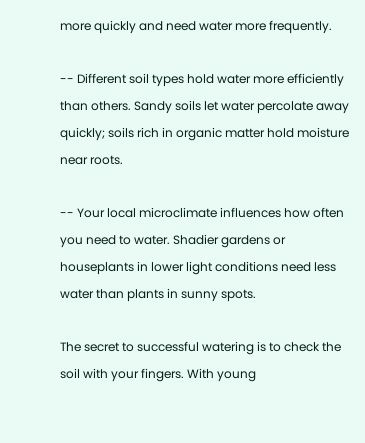more quickly and need water more frequently.

-- Different soil types hold water more efficiently than others. Sandy soils let water percolate away quickly; soils rich in organic matter hold moisture near roots.

-- Your local microclimate influences how often you need to water. Shadier gardens or houseplants in lower light conditions need less water than plants in sunny spots.

The secret to successful watering is to check the soil with your fingers. With young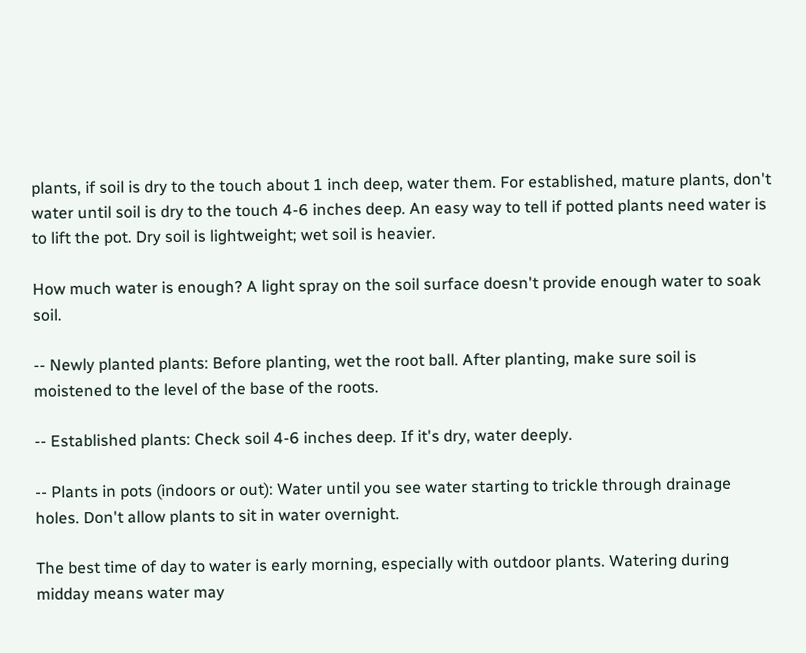plants, if soil is dry to the touch about 1 inch deep, water them. For established, mature plants, don't water until soil is dry to the touch 4-6 inches deep. An easy way to tell if potted plants need water is to lift the pot. Dry soil is lightweight; wet soil is heavier.

How much water is enough? A light spray on the soil surface doesn't provide enough water to soak soil.

-- Newly planted plants: Before planting, wet the root ball. After planting, make sure soil is moistened to the level of the base of the roots.

-- Established plants: Check soil 4-6 inches deep. If it's dry, water deeply.

-- Plants in pots (indoors or out): Water until you see water starting to trickle through drainage holes. Don't allow plants to sit in water overnight.

The best time of day to water is early morning, especially with outdoor plants. Watering during midday means water may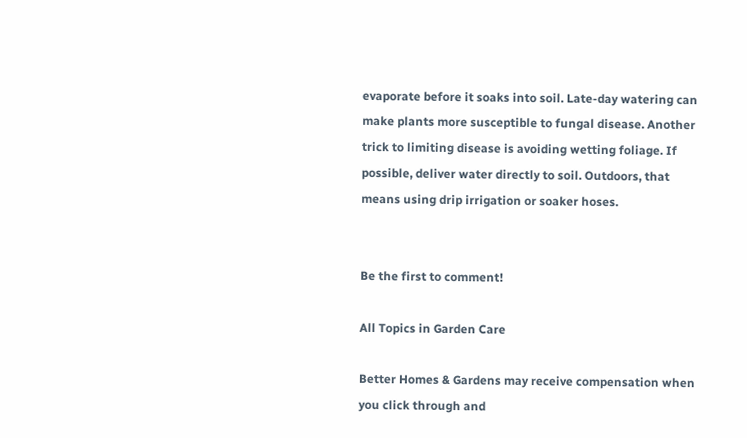evaporate before it soaks into soil. Late-day watering can make plants more susceptible to fungal disease. Another trick to limiting disease is avoiding wetting foliage. If possible, deliver water directly to soil. Outdoors, that means using drip irrigation or soaker hoses.


Be the first to comment!

All Topics in Garden Care

Better Homes & Gardens may receive compensation when you click through and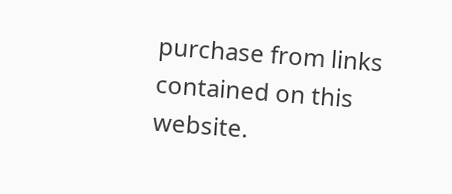purchase from links contained on this website.